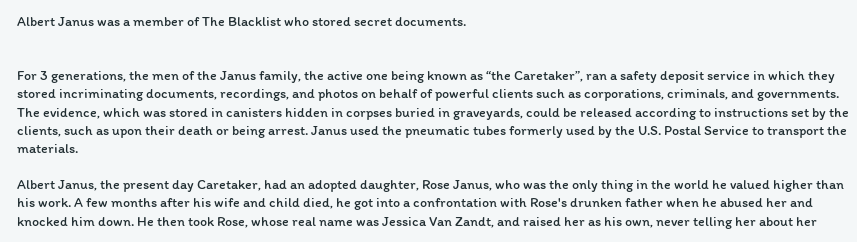Albert Janus was a member of The Blacklist who stored secret documents.


For 3 generations, the men of the Janus family, the active one being known as “the Caretaker”, ran a safety deposit service in which they stored incriminating documents, recordings, and photos on behalf of powerful clients such as corporations, criminals, and governments. The evidence, which was stored in canisters hidden in corpses buried in graveyards, could be released according to instructions set by the clients, such as upon their death or being arrest. Janus used the pneumatic tubes formerly used by the U.S. Postal Service to transport the materials.

Albert Janus, the present day Caretaker, had an adopted daughter, Rose Janus, who was the only thing in the world he valued higher than his work. A few months after his wife and child died, he got into a confrontation with Rose's drunken father when he abused her and knocked him down. He then took Rose, whose real name was Jessica Van Zandt, and raised her as his own, never telling her about her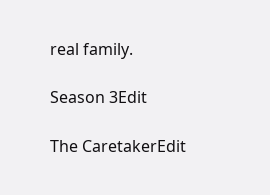real family.

Season 3Edit

The CaretakerEdit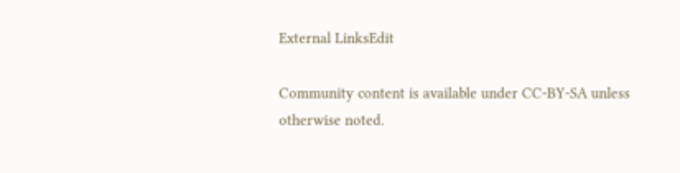External LinksEdit

Community content is available under CC-BY-SA unless otherwise noted.